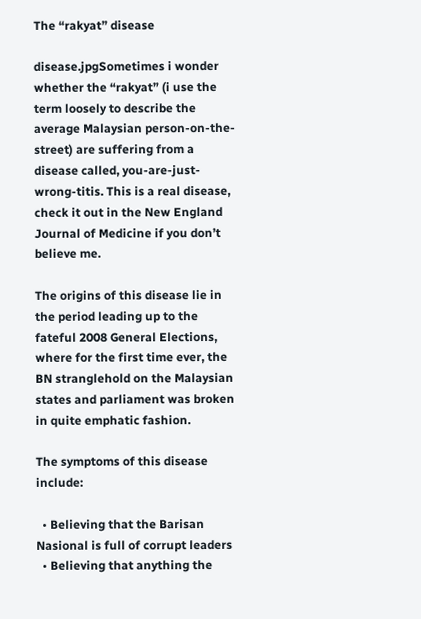The “rakyat” disease

disease.jpgSometimes i wonder whether the “rakyat” (i use the term loosely to describe the average Malaysian person-on-the-street) are suffering from a disease called, you-are-just-wrong-titis. This is a real disease, check it out in the New England Journal of Medicine if you don’t believe me.

The origins of this disease lie in the period leading up to the fateful 2008 General Elections, where for the first time ever, the BN stranglehold on the Malaysian states and parliament was broken in quite emphatic fashion.

The symptoms of this disease include:

  • Believing that the Barisan Nasional is full of corrupt leaders
  • Believing that anything the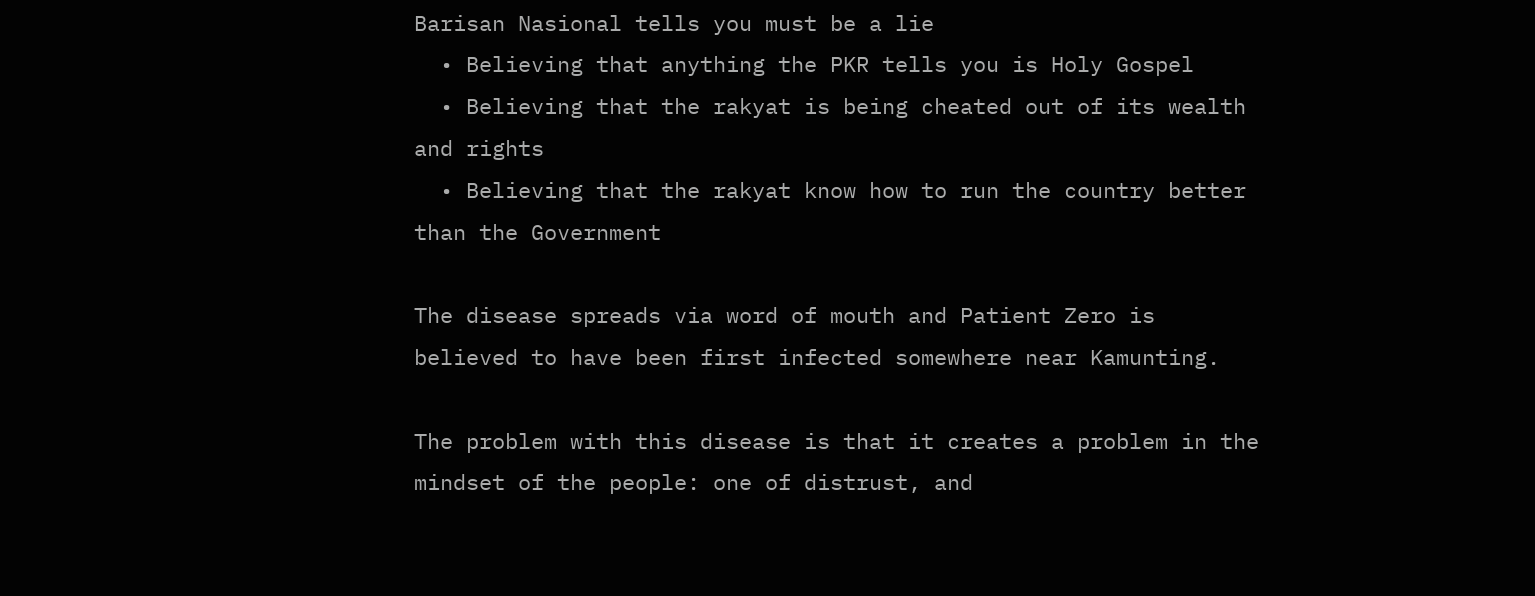Barisan Nasional tells you must be a lie
  • Believing that anything the PKR tells you is Holy Gospel
  • Believing that the rakyat is being cheated out of its wealth and rights
  • Believing that the rakyat know how to run the country better than the Government

The disease spreads via word of mouth and Patient Zero is believed to have been first infected somewhere near Kamunting.

The problem with this disease is that it creates a problem in the mindset of the people: one of distrust, and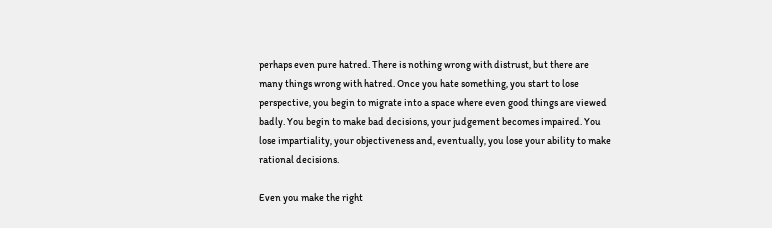perhaps even pure hatred. There is nothing wrong with distrust, but there are many things wrong with hatred. Once you hate something, you start to lose perspective, you begin to migrate into a space where even good things are viewed badly. You begin to make bad decisions, your judgement becomes impaired. You lose impartiality, your objectiveness and, eventually, you lose your ability to make rational decisions.

Even you make the right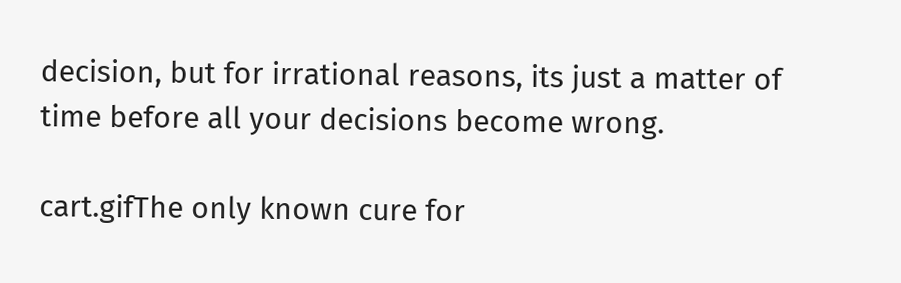decision, but for irrational reasons, its just a matter of time before all your decisions become wrong.

cart.gifThe only known cure for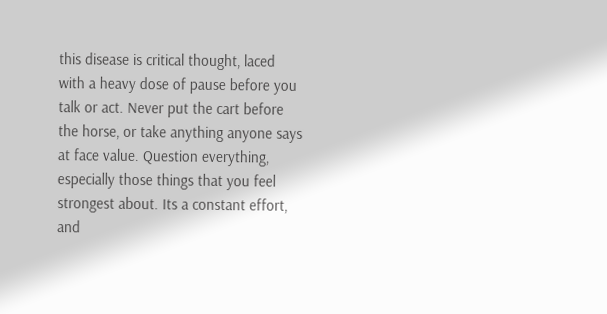this disease is critical thought, laced with a heavy dose of pause before you talk or act. Never put the cart before the horse, or take anything anyone says at face value. Question everything, especially those things that you feel strongest about. Its a constant effort, and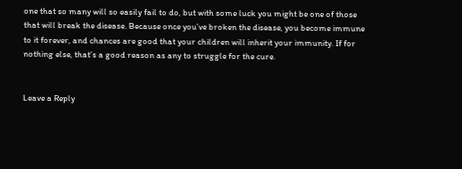one that so many will so easily fail to do, but with some luck you might be one of those that will break the disease. Because once you’ve broken the disease, you become immune to it forever, and chances are good that your children will inherit your immunity. If for nothing else, that’s a good reason as any to struggle for the cure.


Leave a Reply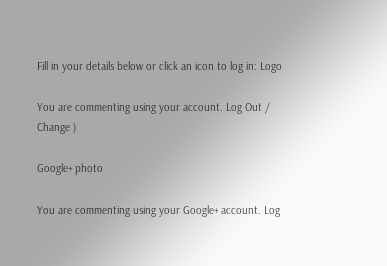Fill in your details below or click an icon to log in: Logo

You are commenting using your account. Log Out /  Change )

Google+ photo

You are commenting using your Google+ account. Log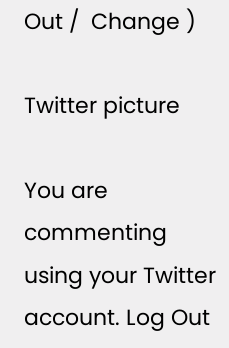Out /  Change )

Twitter picture

You are commenting using your Twitter account. Log Out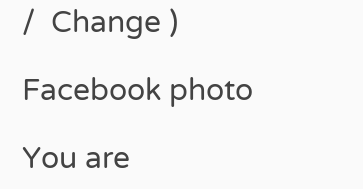/  Change )

Facebook photo

You are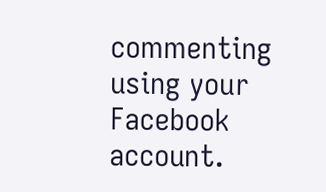commenting using your Facebook account.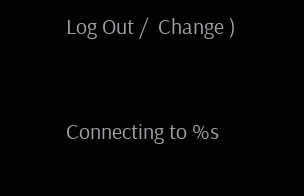Log Out /  Change )


Connecting to %s